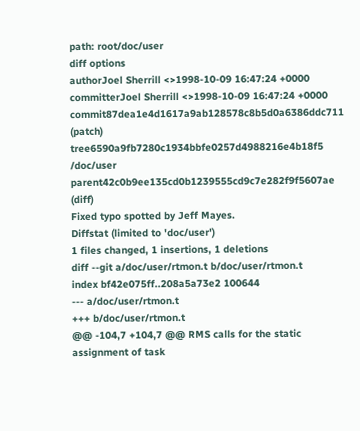path: root/doc/user
diff options
authorJoel Sherrill <>1998-10-09 16:47:24 +0000
committerJoel Sherrill <>1998-10-09 16:47:24 +0000
commit87dea1e4d1617a9ab128578c8b5d0a6386ddc711 (patch)
tree6590a9fb7280c1934bbfe0257d4988216e4b18f5 /doc/user
parent42c0b9ee135cd0b1239555cd9c7e282f9f5607ae (diff)
Fixed typo spotted by Jeff Mayes.
Diffstat (limited to 'doc/user')
1 files changed, 1 insertions, 1 deletions
diff --git a/doc/user/rtmon.t b/doc/user/rtmon.t
index bf42e075ff..208a5a73e2 100644
--- a/doc/user/rtmon.t
+++ b/doc/user/rtmon.t
@@ -104,7 +104,7 @@ RMS calls for the static assignment of task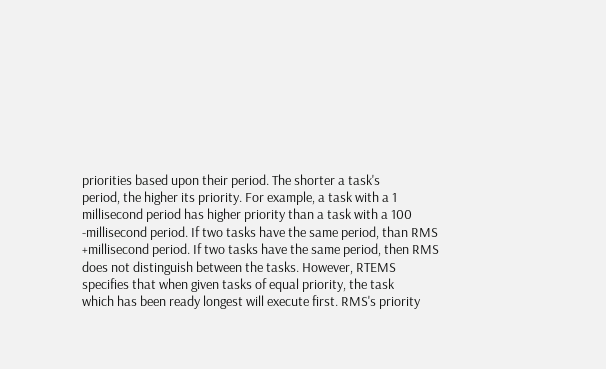priorities based upon their period. The shorter a task's
period, the higher its priority. For example, a task with a 1
millisecond period has higher priority than a task with a 100
-millisecond period. If two tasks have the same period, than RMS
+millisecond period. If two tasks have the same period, then RMS
does not distinguish between the tasks. However, RTEMS
specifies that when given tasks of equal priority, the task
which has been ready longest will execute first. RMS's priority